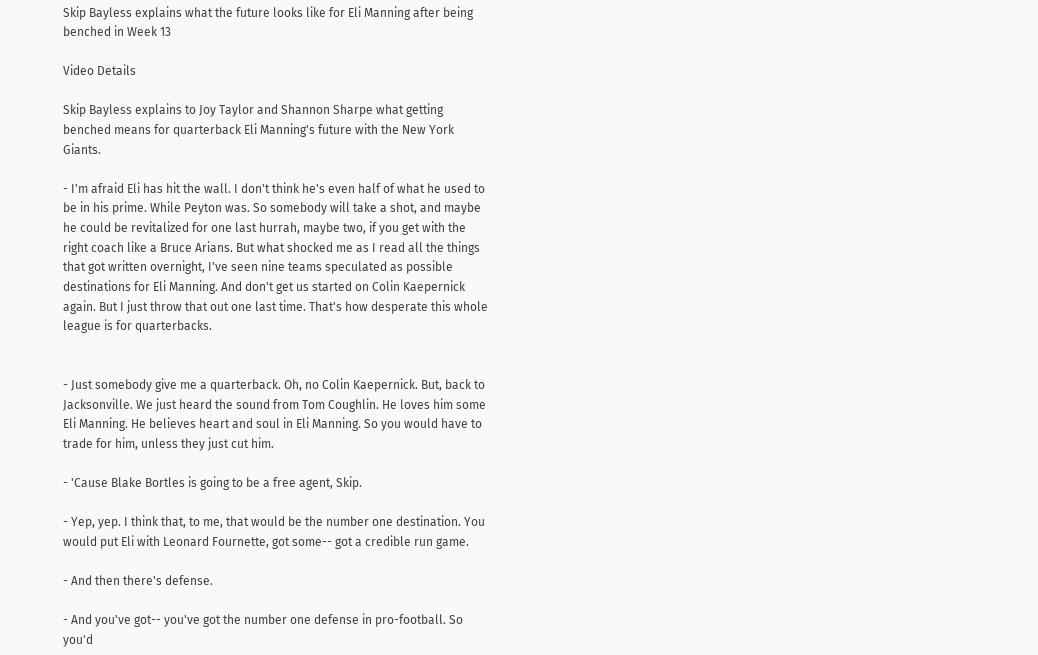Skip Bayless explains what the future looks like for Eli Manning after being benched in Week 13

Video Details

Skip Bayless explains to Joy Taylor and Shannon Sharpe what getting benched means for quarterback Eli Manning's future with the New York Giants.

- I'm afraid Eli has hit the wall. I don't think he's even half of what he used to be in his prime. While Peyton was. So somebody will take a shot, and maybe he could be revitalized for one last hurrah, maybe two, if you get with the right coach like a Bruce Arians. But what shocked me as I read all the things that got written overnight, I've seen nine teams speculated as possible destinations for Eli Manning. And don't get us started on Colin Kaepernick again. But I just throw that out one last time. That's how desperate this whole league is for quarterbacks.


- Just somebody give me a quarterback. Oh, no Colin Kaepernick. But, back to Jacksonville. We just heard the sound from Tom Coughlin. He loves him some Eli Manning. He believes heart and soul in Eli Manning. So you would have to trade for him, unless they just cut him.

- 'Cause Blake Bortles is going to be a free agent, Skip.

- Yep, yep. I think that, to me, that would be the number one destination. You would put Eli with Leonard Fournette, got some-- got a credible run game.

- And then there's defense.

- And you've got-- you've got the number one defense in pro-football. So you'd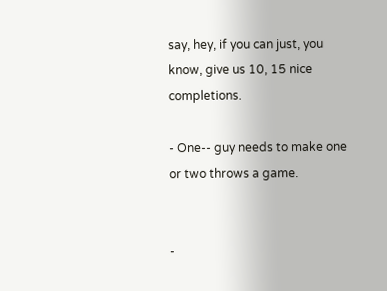say, hey, if you can just, you know, give us 10, 15 nice completions.

- One-- guy needs to make one or two throws a game.


-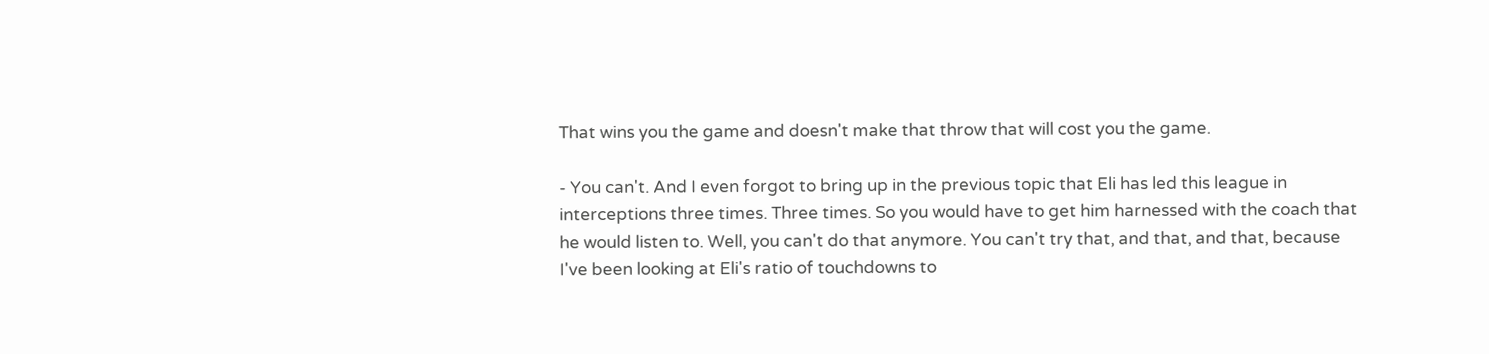That wins you the game and doesn't make that throw that will cost you the game.

- You can't. And I even forgot to bring up in the previous topic that Eli has led this league in interceptions three times. Three times. So you would have to get him harnessed with the coach that he would listen to. Well, you can't do that anymore. You can't try that, and that, and that, because I've been looking at Eli's ratio of touchdowns to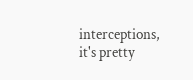interceptions, it's pretty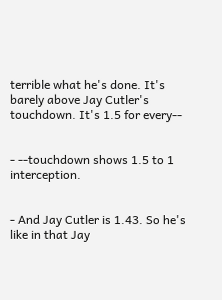terrible what he's done. It's barely above Jay Cutler's touchdown. It's 1.5 for every--


- --touchdown shows 1.5 to 1 interception.


- And Jay Cutler is 1.43. So he's like in that Jay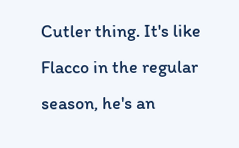Cutler thing. It's like Flacco in the regular season, he's an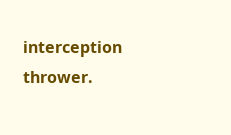interception thrower.